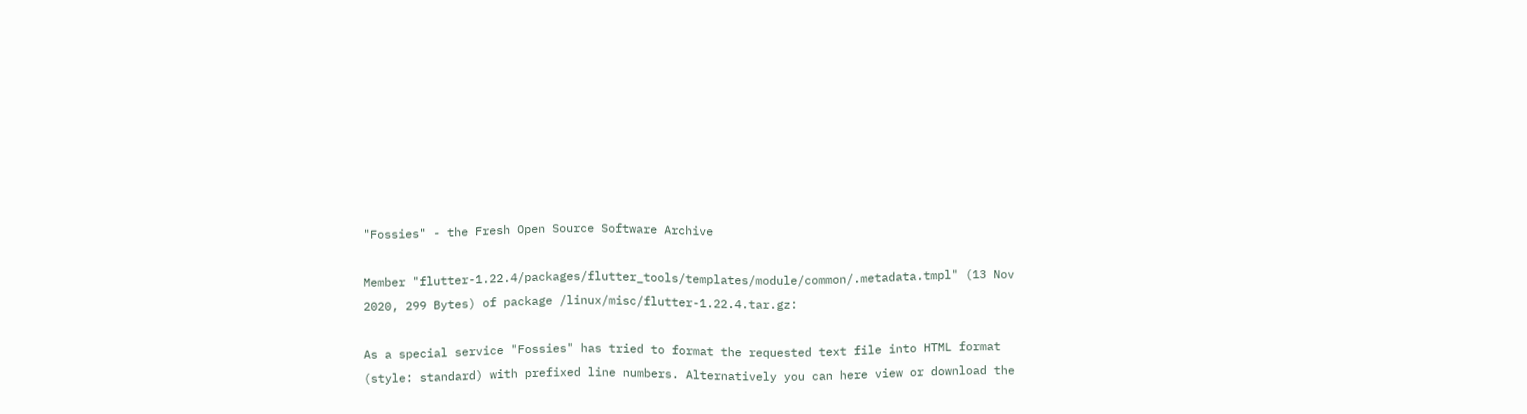"Fossies" - the Fresh Open Source Software Archive

Member "flutter-1.22.4/packages/flutter_tools/templates/module/common/.metadata.tmpl" (13 Nov 2020, 299 Bytes) of package /linux/misc/flutter-1.22.4.tar.gz:

As a special service "Fossies" has tried to format the requested text file into HTML format (style: standard) with prefixed line numbers. Alternatively you can here view or download the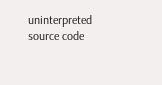uninterpreted source code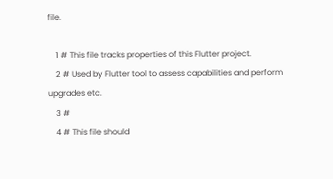file.

    1 # This file tracks properties of this Flutter project.
    2 # Used by Flutter tool to assess capabilities and perform upgrades etc.
    3 #
    4 # This file should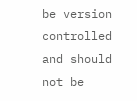be version controlled and should not be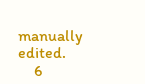manually edited.
    6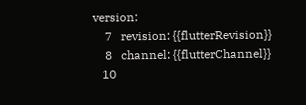version:
    7   revision: {{flutterRevision}}
    8   channel: {{flutterChannel}}
   10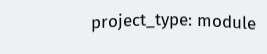project_type: module